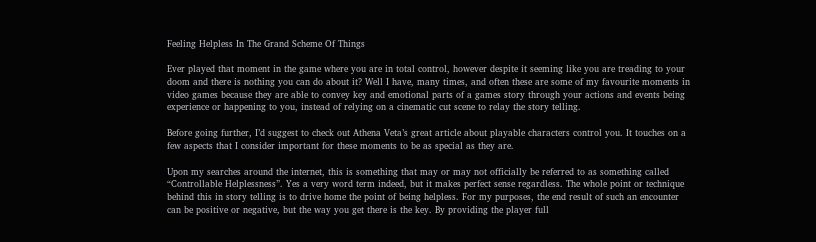Feeling Helpless In The Grand Scheme Of Things

Ever played that moment in the game where you are in total control, however despite it seeming like you are treading to your doom and there is nothing you can do about it? Well I have, many times, and often these are some of my favourite moments in video games because they are able to convey key and emotional parts of a games story through your actions and events being experience or happening to you, instead of relying on a cinematic cut scene to relay the story telling.

Before going further, I’d suggest to check out Athena Veta’s great article about playable characters control you. It touches on a few aspects that I consider important for these moments to be as special as they are.

Upon my searches around the internet, this is something that may or may not officially be referred to as something called “Controllable Helplessness”. Yes a very word term indeed, but it makes perfect sense regardless. The whole point or technique behind this in story telling is to drive home the point of being helpless. For my purposes, the end result of such an encounter can be positive or negative, but the way you get there is the key. By providing the player full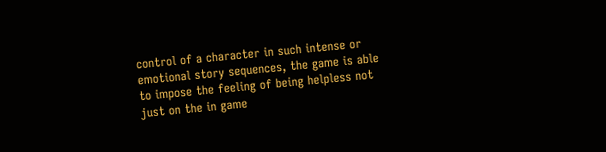control of a character in such intense or emotional story sequences, the game is able to impose the feeling of being helpless not just on the in game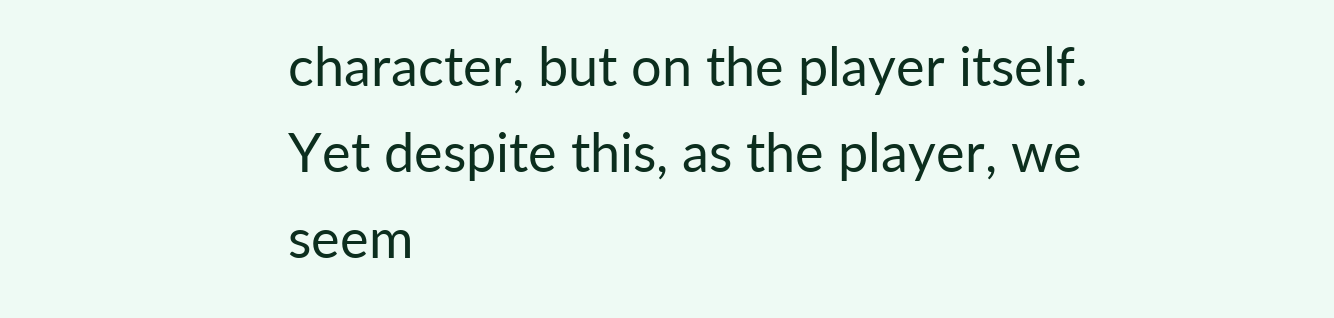character, but on the player itself. Yet despite this, as the player, we seem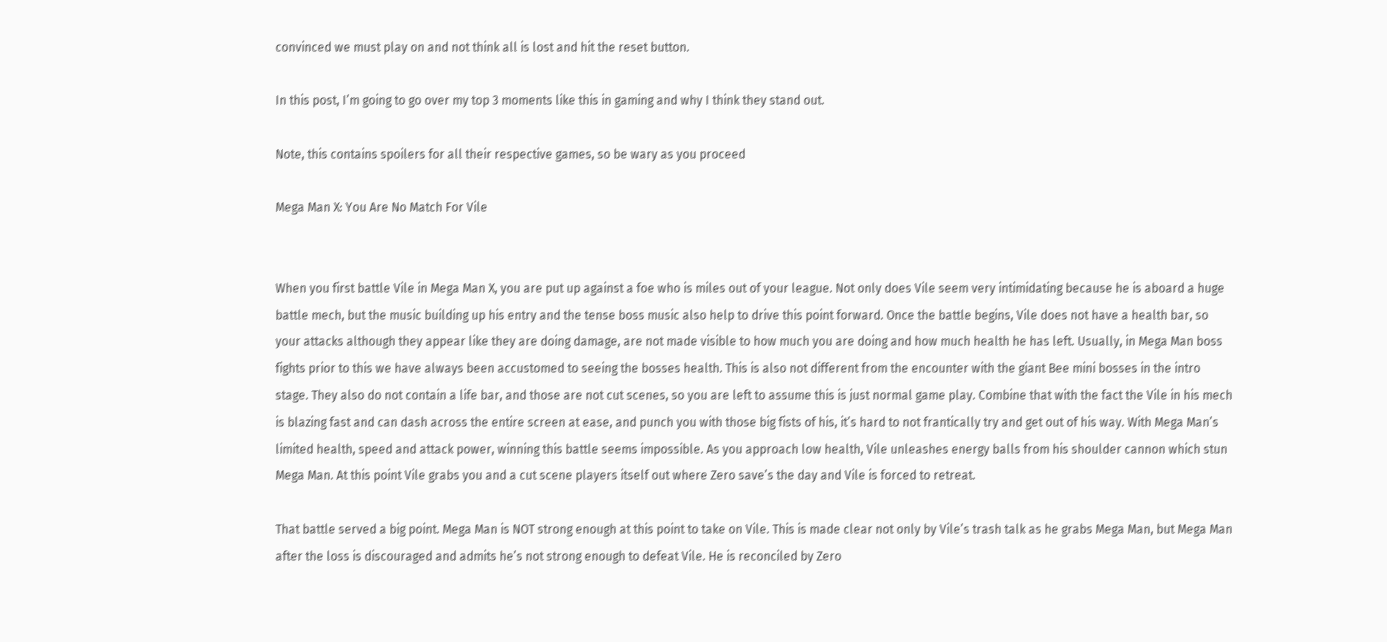convinced we must play on and not think all is lost and hit the reset button.

In this post, I’m going to go over my top 3 moments like this in gaming and why I think they stand out.

Note, this contains spoilers for all their respective games, so be wary as you proceed

Mega Man X: You Are No Match For Vile


When you first battle Vile in Mega Man X, you are put up against a foe who is miles out of your league. Not only does Vile seem very intimidating because he is aboard a huge battle mech, but the music building up his entry and the tense boss music also help to drive this point forward. Once the battle begins, Vile does not have a health bar, so your attacks although they appear like they are doing damage, are not made visible to how much you are doing and how much health he has left. Usually, in Mega Man boss fights prior to this we have always been accustomed to seeing the bosses health. This is also not different from the encounter with the giant Bee mini bosses in the intro stage. They also do not contain a life bar, and those are not cut scenes, so you are left to assume this is just normal game play. Combine that with the fact the Vile in his mech is blazing fast and can dash across the entire screen at ease, and punch you with those big fists of his, it’s hard to not frantically try and get out of his way. With Mega Man’s limited health, speed and attack power, winning this battle seems impossible. As you approach low health, Vile unleashes energy balls from his shoulder cannon which stun Mega Man. At this point Vile grabs you and a cut scene players itself out where Zero save’s the day and Vile is forced to retreat.

That battle served a big point. Mega Man is NOT strong enough at this point to take on Vile. This is made clear not only by Vile’s trash talk as he grabs Mega Man, but Mega Man after the loss is discouraged and admits he’s not strong enough to defeat Vile. He is reconciled by Zero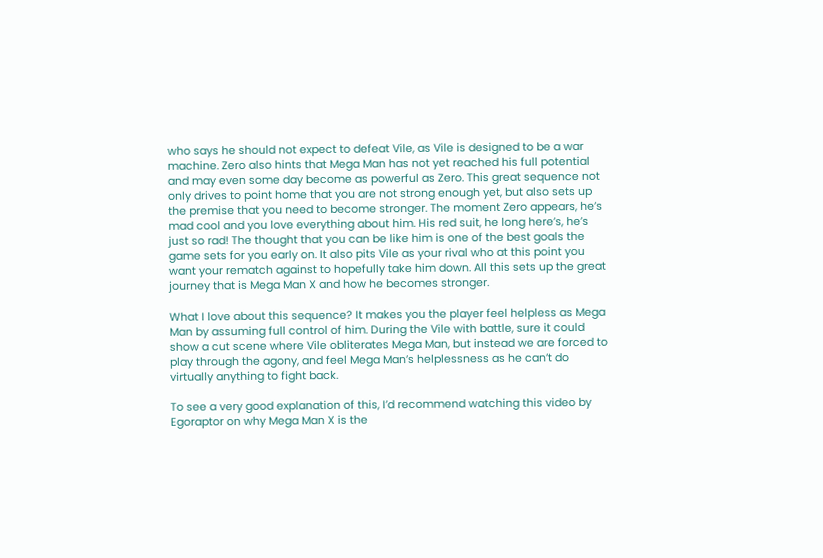who says he should not expect to defeat Vile, as Vile is designed to be a war machine. Zero also hints that Mega Man has not yet reached his full potential and may even some day become as powerful as Zero. This great sequence not only drives to point home that you are not strong enough yet, but also sets up the premise that you need to become stronger. The moment Zero appears, he’s mad cool and you love everything about him. His red suit, he long here’s, he’s just so rad! The thought that you can be like him is one of the best goals the game sets for you early on. It also pits Vile as your rival who at this point you want your rematch against to hopefully take him down. All this sets up the great journey that is Mega Man X and how he becomes stronger.

What I love about this sequence? It makes you the player feel helpless as Mega Man by assuming full control of him. During the Vile with battle, sure it could show a cut scene where Vile obliterates Mega Man, but instead we are forced to play through the agony, and feel Mega Man’s helplessness as he can’t do virtually anything to fight back.

To see a very good explanation of this, I’d recommend watching this video by Egoraptor on why Mega Man X is the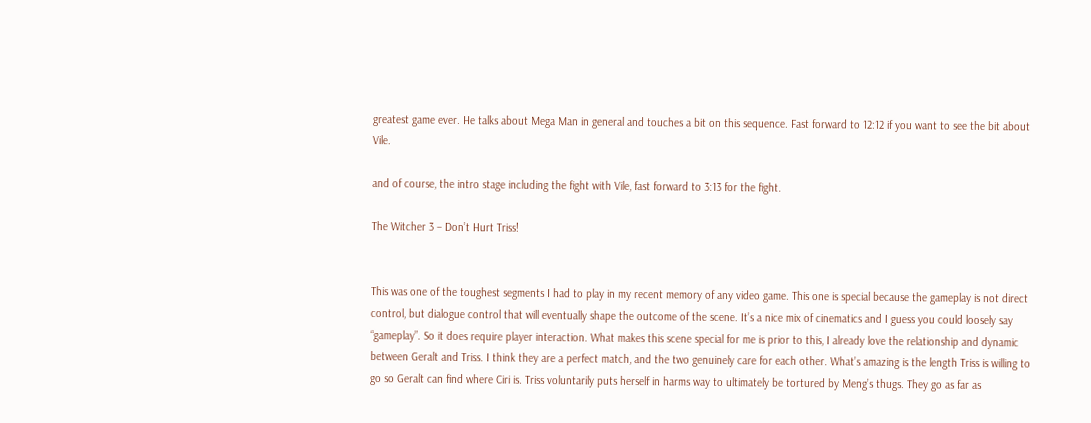greatest game ever. He talks about Mega Man in general and touches a bit on this sequence. Fast forward to 12:12 if you want to see the bit about Vile.

and of course, the intro stage including the fight with Vile, fast forward to 3:13 for the fight.

The Witcher 3 – Don’t Hurt Triss!


This was one of the toughest segments I had to play in my recent memory of any video game. This one is special because the gameplay is not direct control, but dialogue control that will eventually shape the outcome of the scene. It’s a nice mix of cinematics and I guess you could loosely say “gameplay”. So it does require player interaction. What makes this scene special for me is prior to this, I already love the relationship and dynamic between Geralt and Triss. I think they are a perfect match, and the two genuinely care for each other. What’s amazing is the length Triss is willing to go so Geralt can find where Ciri is. Triss voluntarily puts herself in harms way to ultimately be tortured by Meng’s thugs. They go as far as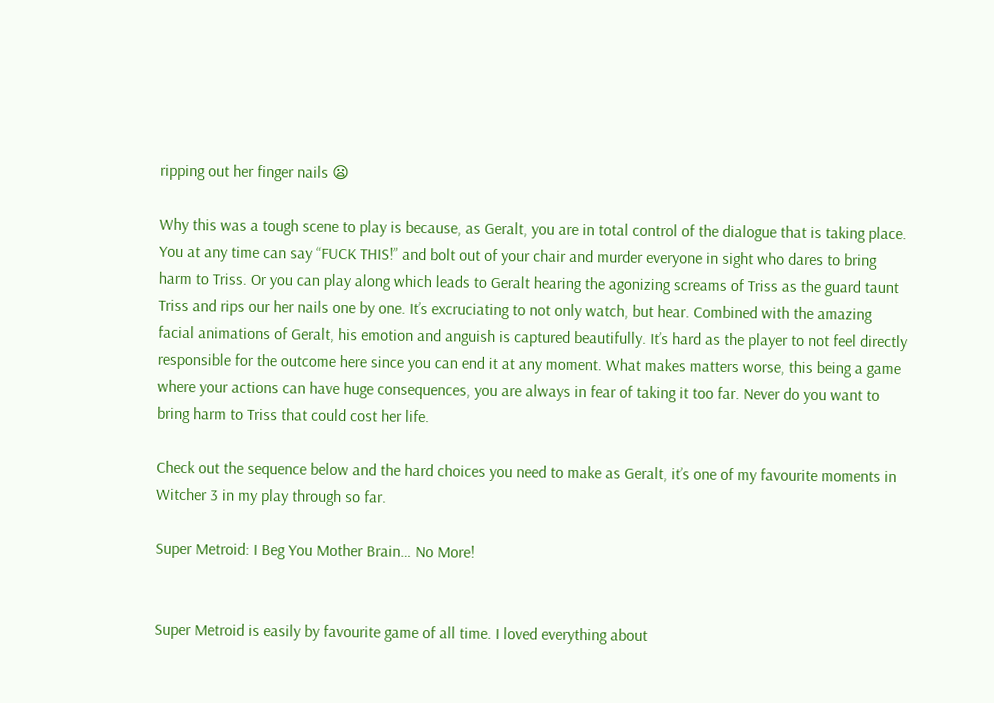ripping out her finger nails 😦

Why this was a tough scene to play is because, as Geralt, you are in total control of the dialogue that is taking place. You at any time can say “FUCK THIS!” and bolt out of your chair and murder everyone in sight who dares to bring harm to Triss. Or you can play along which leads to Geralt hearing the agonizing screams of Triss as the guard taunt Triss and rips our her nails one by one. It’s excruciating to not only watch, but hear. Combined with the amazing facial animations of Geralt, his emotion and anguish is captured beautifully. It’s hard as the player to not feel directly responsible for the outcome here since you can end it at any moment. What makes matters worse, this being a game where your actions can have huge consequences, you are always in fear of taking it too far. Never do you want to bring harm to Triss that could cost her life.

Check out the sequence below and the hard choices you need to make as Geralt, it’s one of my favourite moments in Witcher 3 in my play through so far.

Super Metroid: I Beg You Mother Brain… No More!


Super Metroid is easily by favourite game of all time. I loved everything about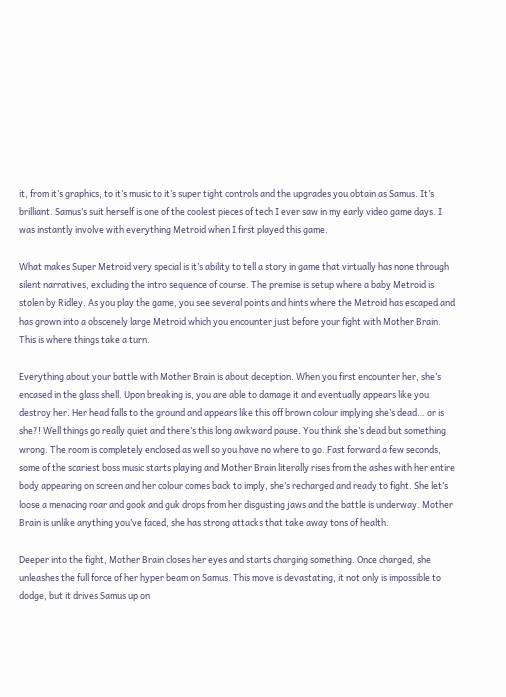it, from it’s graphics, to it’s music to it’s super tight controls and the upgrades you obtain as Samus. It’s brilliant. Samus’s suit herself is one of the coolest pieces of tech I ever saw in my early video game days. I was instantly involve with everything Metroid when I first played this game.

What makes Super Metroid very special is it’s ability to tell a story in game that virtually has none through silent narratives, excluding the intro sequence of course. The premise is setup where a baby Metroid is stolen by Ridley. As you play the game, you see several points and hints where the Metroid has escaped and has grown into a obscenely large Metroid which you encounter just before your fight with Mother Brain. This is where things take a turn.

Everything about your battle with Mother Brain is about deception. When you first encounter her, she’s encased in the glass shell. Upon breaking is, you are able to damage it and eventually appears like you destroy her. Her head falls to the ground and appears like this off brown colour implying she’s dead… or is she?! Well things go really quiet and there’s this long awkward pause. You think she’s dead but something wrong. The room is completely enclosed as well so you have no where to go. Fast forward a few seconds, some of the scariest boss music starts playing and Mother Brain literally rises from the ashes with her entire body appearing on screen and her colour comes back to imply, she’s recharged and ready to fight. She let’s loose a menacing roar and gook and guk drops from her disgusting jaws and the battle is underway. Mother Brain is unlike anything you’ve faced, she has strong attacks that take away tons of health.

Deeper into the fight, Mother Brain closes her eyes and starts charging something. Once charged, she unleashes the full force of her hyper beam on Samus. This move is devastating, it not only is impossible to dodge, but it drives Samus up on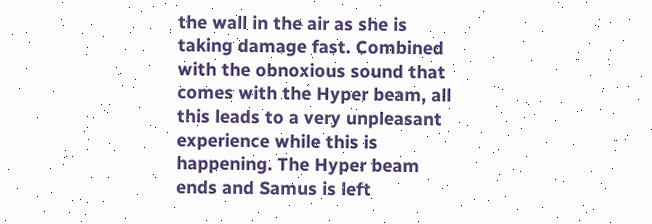the wall in the air as she is taking damage fast. Combined with the obnoxious sound that comes with the Hyper beam, all this leads to a very unpleasant experience while this is happening. The Hyper beam ends and Samus is left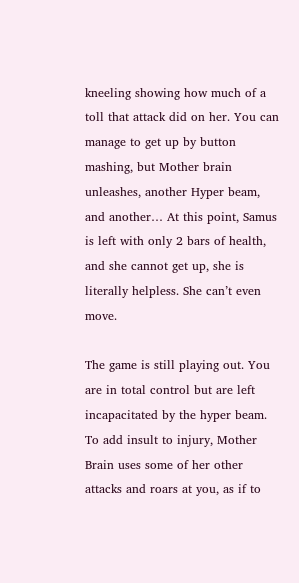kneeling showing how much of a toll that attack did on her. You can manage to get up by button mashing, but Mother brain unleashes, another Hyper beam, and another… At this point, Samus is left with only 2 bars of health, and she cannot get up, she is literally helpless. She can’t even move.

The game is still playing out. You are in total control but are left incapacitated by the hyper beam. To add insult to injury, Mother Brain uses some of her other attacks and roars at you, as if to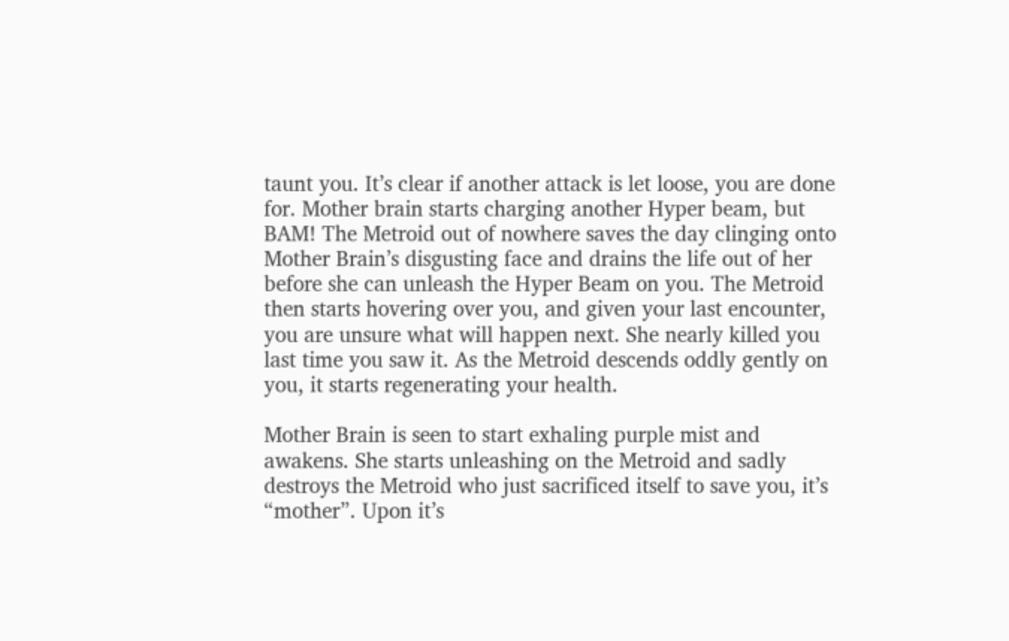taunt you. It’s clear if another attack is let loose, you are done for. Mother brain starts charging another Hyper beam, but BAM! The Metroid out of nowhere saves the day clinging onto Mother Brain’s disgusting face and drains the life out of her before she can unleash the Hyper Beam on you. The Metroid then starts hovering over you, and given your last encounter, you are unsure what will happen next. She nearly killed you last time you saw it. As the Metroid descends oddly gently on you, it starts regenerating your health.

Mother Brain is seen to start exhaling purple mist and awakens. She starts unleashing on the Metroid and sadly destroys the Metroid who just sacrificed itself to save you, it’s “mother”. Upon it’s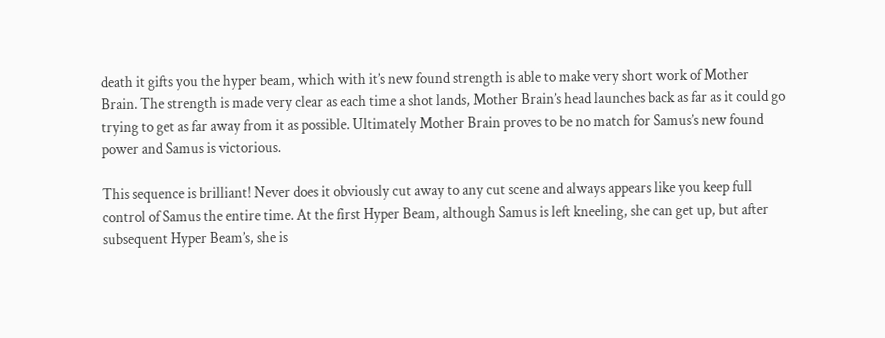death it gifts you the hyper beam, which with it’s new found strength is able to make very short work of Mother Brain. The strength is made very clear as each time a shot lands, Mother Brain’s head launches back as far as it could go trying to get as far away from it as possible. Ultimately Mother Brain proves to be no match for Samus’s new found power and Samus is victorious.

This sequence is brilliant! Never does it obviously cut away to any cut scene and always appears like you keep full control of Samus the entire time. At the first Hyper Beam, although Samus is left kneeling, she can get up, but after subsequent Hyper Beam’s, she is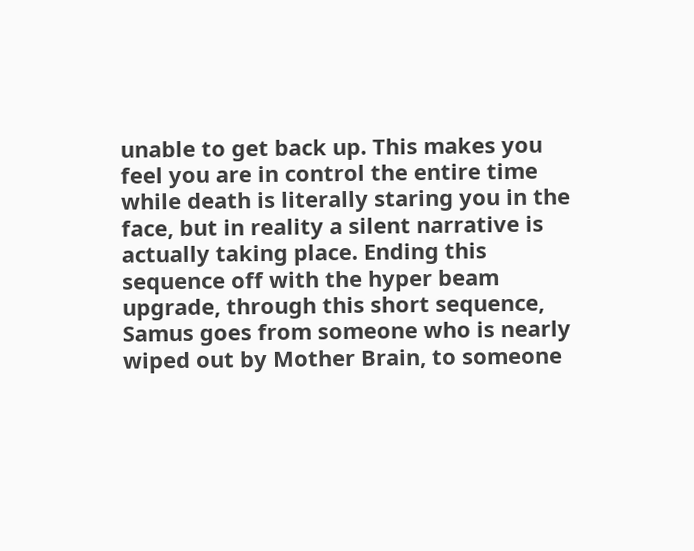unable to get back up. This makes you feel you are in control the entire time while death is literally staring you in the face, but in reality a silent narrative is actually taking place. Ending this sequence off with the hyper beam upgrade, through this short sequence, Samus goes from someone who is nearly wiped out by Mother Brain, to someone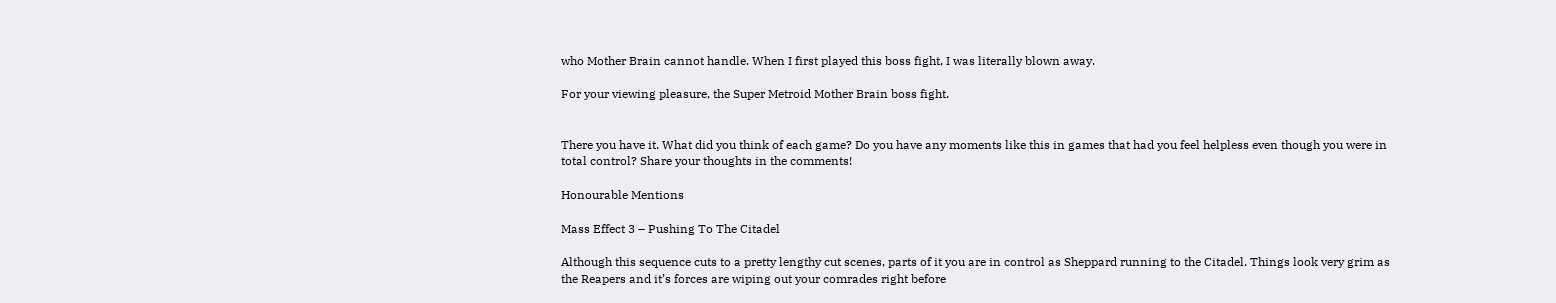who Mother Brain cannot handle. When I first played this boss fight, I was literally blown away.

For your viewing pleasure, the Super Metroid Mother Brain boss fight.


There you have it. What did you think of each game? Do you have any moments like this in games that had you feel helpless even though you were in total control? Share your thoughts in the comments!

Honourable Mentions

Mass Effect 3 – Pushing To The Citadel

Although this sequence cuts to a pretty lengthy cut scenes, parts of it you are in control as Sheppard running to the Citadel. Things look very grim as the Reapers and it’s forces are wiping out your comrades right before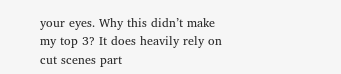your eyes. Why this didn’t make my top 3? It does heavily rely on cut scenes part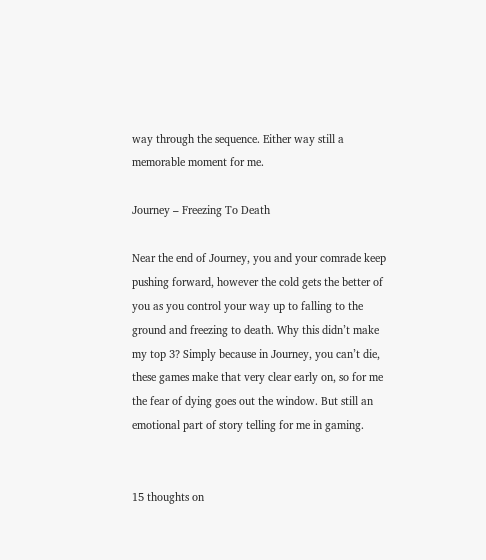way through the sequence. Either way still a memorable moment for me.

Journey – Freezing To Death

Near the end of Journey, you and your comrade keep pushing forward, however the cold gets the better of you as you control your way up to falling to the ground and freezing to death. Why this didn’t make my top 3? Simply because in Journey, you can’t die, these games make that very clear early on, so for me the fear of dying goes out the window. But still an emotional part of story telling for me in gaming.


15 thoughts on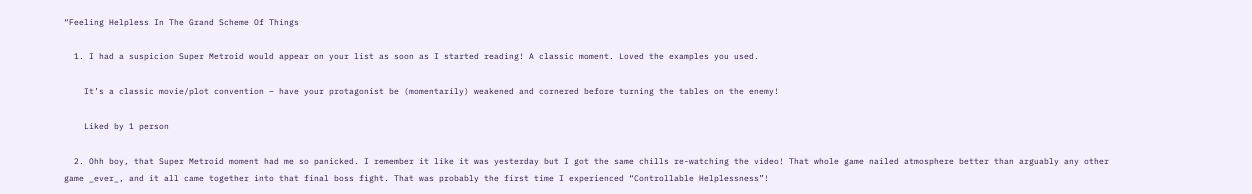“Feeling Helpless In The Grand Scheme Of Things

  1. I had a suspicion Super Metroid would appear on your list as soon as I started reading! A classic moment. Loved the examples you used.

    It’s a classic movie/plot convention – have your protagonist be (momentarily) weakened and cornered before turning the tables on the enemy!

    Liked by 1 person

  2. Ohh boy, that Super Metroid moment had me so panicked. I remember it like it was yesterday but I got the same chills re-watching the video! That whole game nailed atmosphere better than arguably any other game _ever_, and it all came together into that final boss fight. That was probably the first time I experienced “Controllable Helplessness”!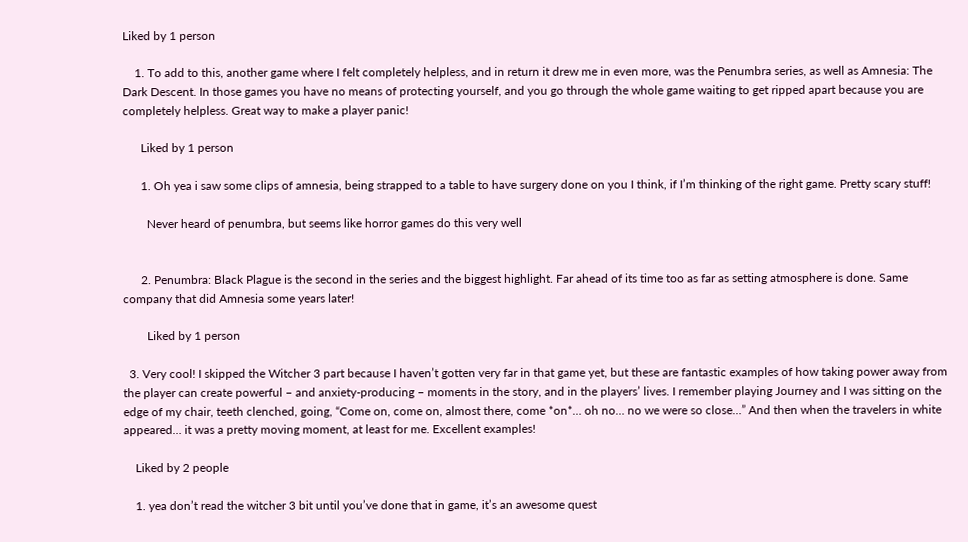Liked by 1 person

    1. To add to this, another game where I felt completely helpless, and in return it drew me in even more, was the Penumbra series, as well as Amnesia: The Dark Descent. In those games you have no means of protecting yourself, and you go through the whole game waiting to get ripped apart because you are completely helpless. Great way to make a player panic!

      Liked by 1 person

      1. Oh yea i saw some clips of amnesia, being strapped to a table to have surgery done on you I think, if I’m thinking of the right game. Pretty scary stuff!

        Never heard of penumbra, but seems like horror games do this very well


      2. Penumbra: Black Plague is the second in the series and the biggest highlight. Far ahead of its time too as far as setting atmosphere is done. Same company that did Amnesia some years later!

        Liked by 1 person

  3. Very cool! I skipped the Witcher 3 part because I haven’t gotten very far in that game yet, but these are fantastic examples of how taking power away from the player can create powerful – and anxiety-producing – moments in the story, and in the players’ lives. I remember playing Journey and I was sitting on the edge of my chair, teeth clenched, going, “Come on, come on, almost there, come *on*… oh no… no we were so close…” And then when the travelers in white appeared… it was a pretty moving moment, at least for me. Excellent examples!

    Liked by 2 people

    1. yea don’t read the witcher 3 bit until you’ve done that in game, it’s an awesome quest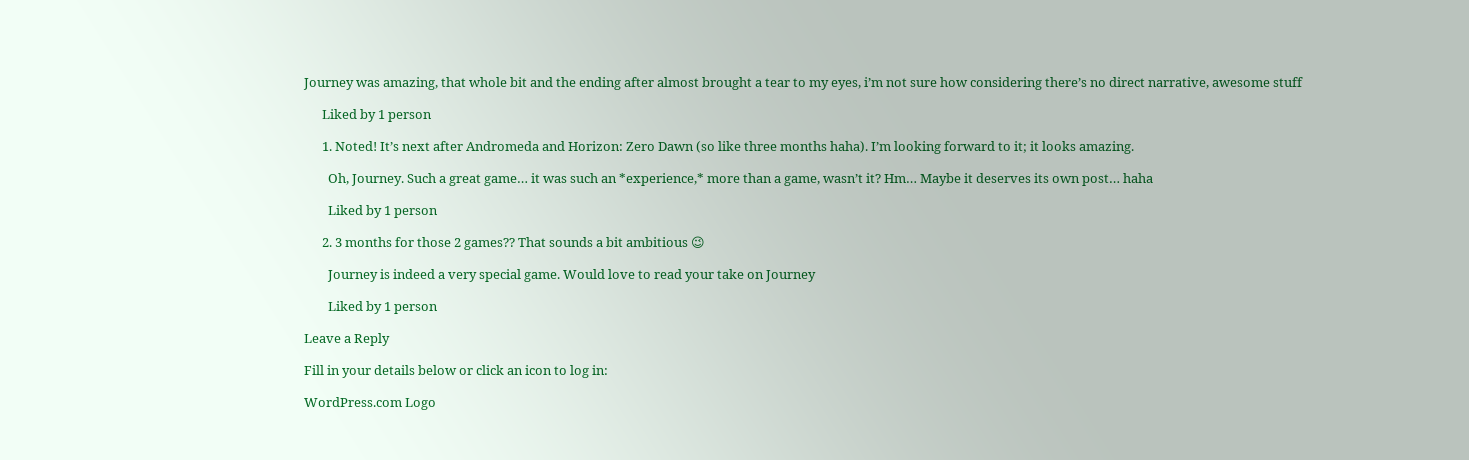Journey was amazing, that whole bit and the ending after almost brought a tear to my eyes, i’m not sure how considering there’s no direct narrative, awesome stuff

      Liked by 1 person

      1. Noted! It’s next after Andromeda and Horizon: Zero Dawn (so like three months haha). I’m looking forward to it; it looks amazing.

        Oh, Journey. Such a great game… it was such an *experience,* more than a game, wasn’t it? Hm… Maybe it deserves its own post… haha

        Liked by 1 person

      2. 3 months for those 2 games?? That sounds a bit ambitious 😉

        Journey is indeed a very special game. Would love to read your take on Journey

        Liked by 1 person

Leave a Reply

Fill in your details below or click an icon to log in:

WordPress.com Logo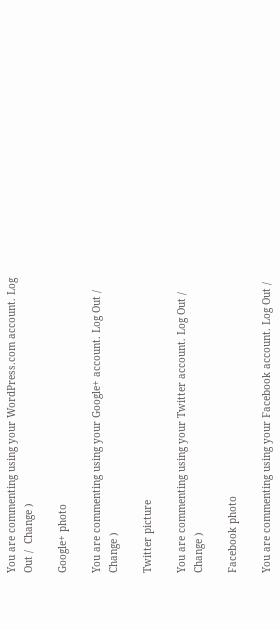You are commenting using your WordPress.com account. Log Out /  Change )

Google+ photo

You are commenting using your Google+ account. Log Out /  Change )

Twitter picture

You are commenting using your Twitter account. Log Out /  Change )

Facebook photo

You are commenting using your Facebook account. Log Out /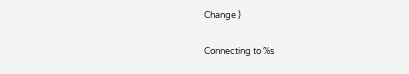Change )

Connecting to %s